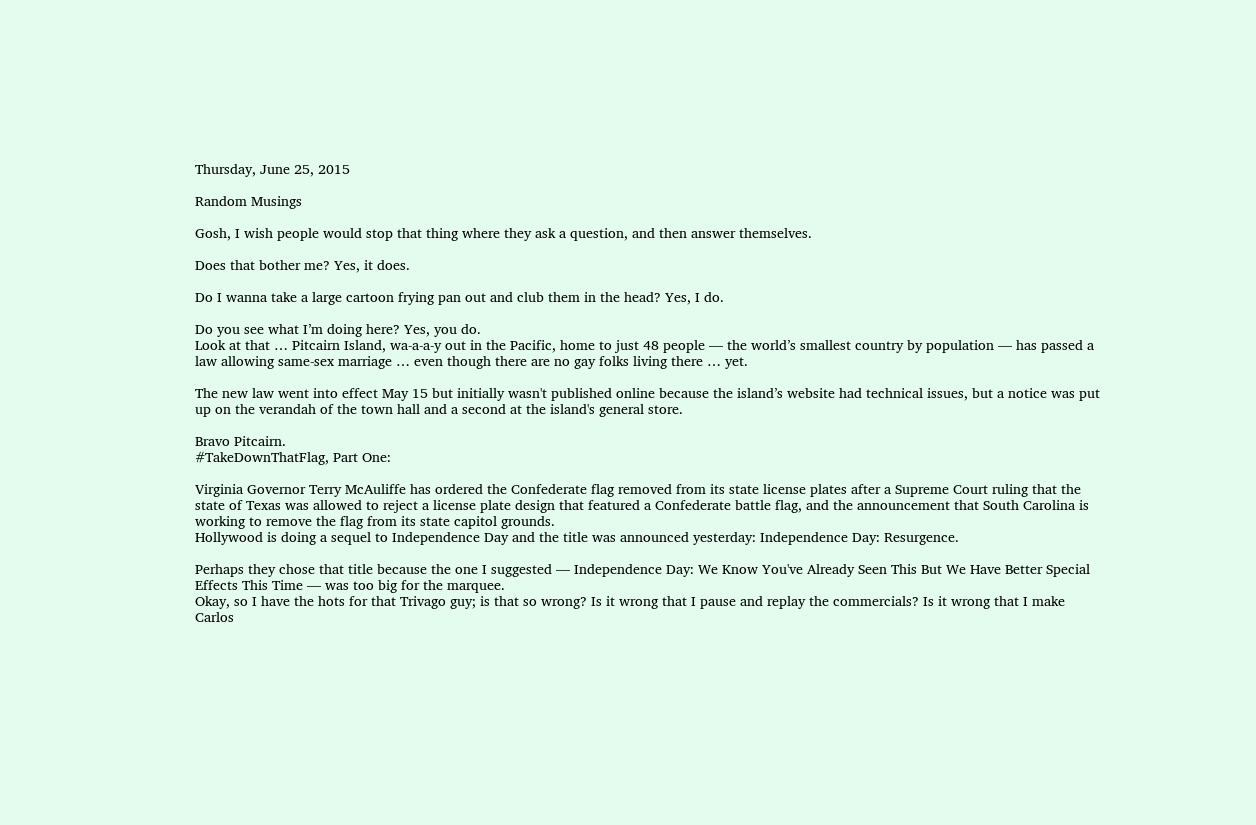Thursday, June 25, 2015

Random Musings

Gosh, I wish people would stop that thing where they ask a question, and then answer themselves.

Does that bother me? Yes, it does.

Do I wanna take a large cartoon frying pan out and club them in the head? Yes, I do.

Do you see what I’m doing here? Yes, you do.
Look at that … Pitcairn Island, wa-a-a-y out in the Pacific, home to just 48 people — the world’s smallest country by population — has passed a law allowing same-sex marriage … even though there are no gay folks living there … yet.

The new law went into effect May 15 but initially wasn't published online because the island’s website had technical issues, but a notice was put up on the verandah of the town hall and a second at the island's general store.

Bravo Pitcairn.
#TakeDownThatFlag, Part One:

Virginia Governor Terry McAuliffe has ordered the Confederate flag removed from its state license plates after a Supreme Court ruling that the state of Texas was allowed to reject a license plate design that featured a Confederate battle flag, and the announcement that South Carolina is working to remove the flag from its state capitol grounds.
Hollywood is doing a sequel to Independence Day and the title was announced yesterday: Independence Day: Resurgence.

Perhaps they chose that title because the one I suggested — Independence Day: We Know You've Already Seen This But We Have Better Special Effects This Time — was too big for the marquee.
Okay, so I have the hots for that Trivago guy; is that so wrong? Is it wrong that I pause and replay the commercials? Is it wrong that I make Carlos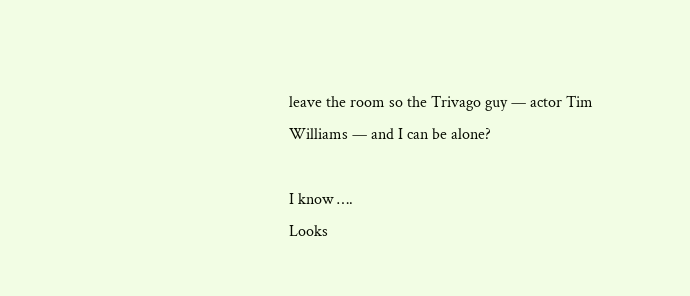leave the room so the Trivago guy — actor Tim Williams — and I can be alone?

I know ….
Looks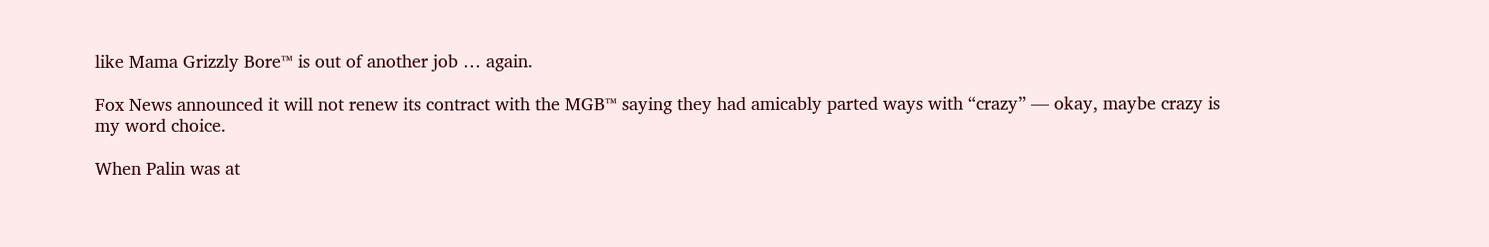like Mama Grizzly Bore™ is out of another job … again.

Fox News announced it will not renew its contract with the MGB™ saying they had amicably parted ways with “crazy” — okay, maybe crazy is my word choice.

When Palin was at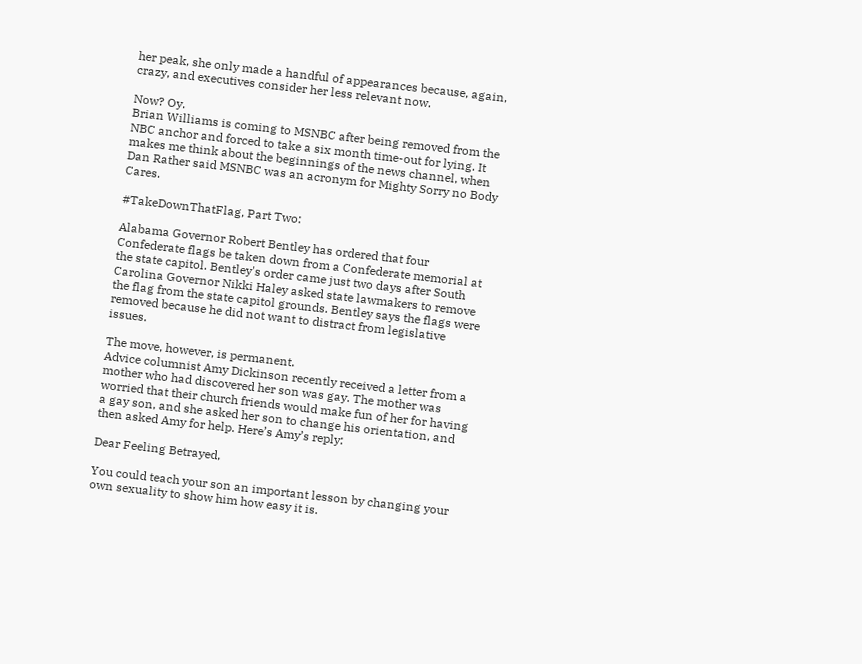her peak, she only made a handful of appearances because, again, crazy, and executives consider her less relevant now.

Now? Oy.
Brian Williams is coming to MSNBC after being removed from the NBC anchor and forced to take a six month time-out for lying. It makes me think about the beginnings of the news channel, when Dan Rather said MSNBC was an acronym for Mighty Sorry no Body Cares.

#TakeDownThatFlag, Part Two:

Alabama Governor Robert Bentley has ordered that four Confederate flags be taken down from a Confederate memorial at the state capitol. Bentley's order came just two days after South Carolina Governor Nikki Haley asked state lawmakers to remove the flag from the state capitol grounds. Bentley says the flags were removed because he did not want to distract from legislative issues.

The move, however, is permanent.
Advice columnist Amy Dickinson recently received a letter from a mother who had discovered her son was gay. The mother was worried that their church friends would make fun of her for having a gay son, and she asked her son to change his orientation, and then asked Amy for help. Here’s Amy’s reply:

Dear Feeling Betrayed,

You could teach your son an important lesson by changing your own sexuality to show him how easy it is.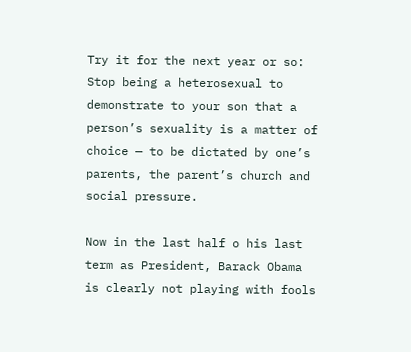Try it for the next year or so: Stop being a heterosexual to demonstrate to your son that a person’s sexuality is a matter of choice — to be dictated by one’s parents, the parent’s church and social pressure.

Now in the last half o his last term as President, Barack Obama is clearly not playing with fools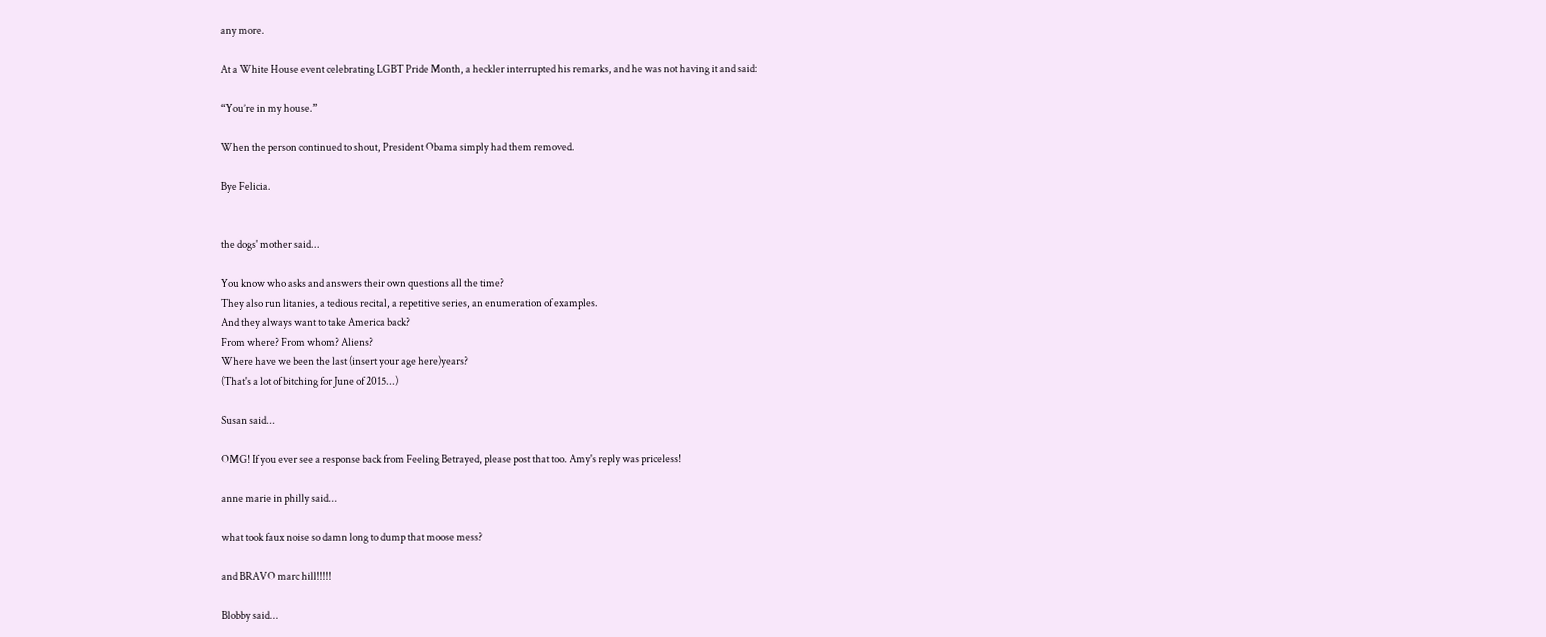any more.

At a White House event celebrating LGBT Pride Month, a heckler interrupted his remarks, and he was not having it and said:

“You’re in my house.”

When the person continued to shout, President Obama simply had them removed.

Bye Felicia.


the dogs' mother said...

You know who asks and answers their own questions all the time?
They also run litanies, a tedious recital, a repetitive series, an enumeration of examples.
And they always want to take America back?
From where? From whom? Aliens?
Where have we been the last (insert your age here)years?
(That's a lot of bitching for June of 2015...)

Susan said...

OMG! If you ever see a response back from Feeling Betrayed, please post that too. Amy's reply was priceless!

anne marie in philly said...

what took faux noise so damn long to dump that moose mess?

and BRAVO marc hill!!!!!

Blobby said...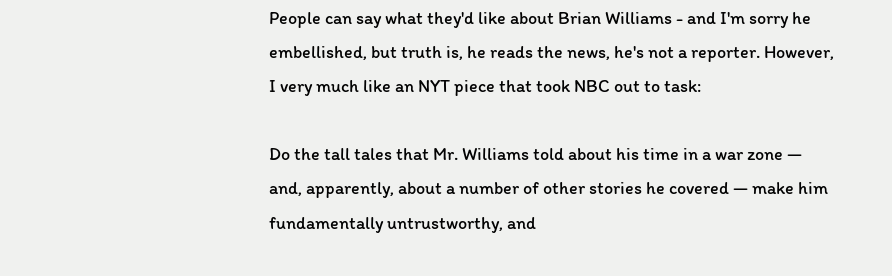People can say what they'd like about Brian Williams - and I'm sorry he embellished, but truth is, he reads the news, he's not a reporter. However, I very much like an NYT piece that took NBC out to task:

Do the tall tales that Mr. Williams told about his time in a war zone — and, apparently, about a number of other stories he covered — make him fundamentally untrustworthy, and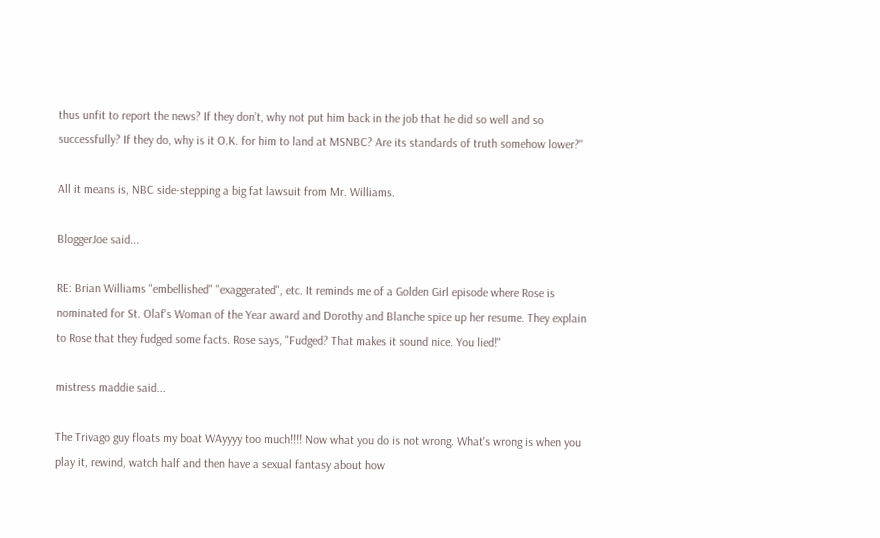thus unfit to report the news? If they don’t, why not put him back in the job that he did so well and so successfully? If they do, why is it O.K. for him to land at MSNBC? Are its standards of truth somehow lower?''

All it means is, NBC side-stepping a big fat lawsuit from Mr. Williams.

BloggerJoe said...

RE: Brian Williams "embellished" "exaggerated", etc. It reminds me of a Golden Girl episode where Rose is nominated for St. Olaf's Woman of the Year award and Dorothy and Blanche spice up her resume. They explain to Rose that they fudged some facts. Rose says, "Fudged? That makes it sound nice. You lied!"

mistress maddie said...

The Trivago guy floats my boat WAyyyy too much!!!! Now what you do is not wrong. What's wrong is when you play it, rewind, watch half and then have a sexual fantasy about how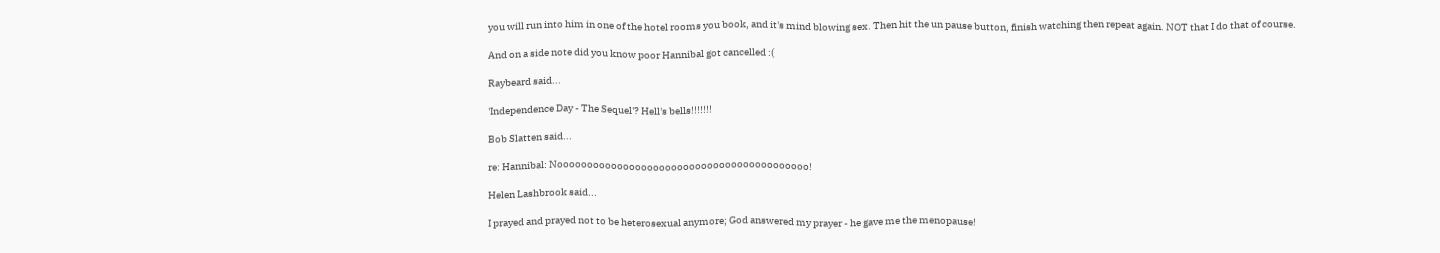you will run into him in one of the hotel rooms you book, and it's mind blowing sex. Then hit the un pause button, finish watching then repeat again. NOT that I do that of course.

And on a side note did you know poor Hannibal got cancelled :(

Raybeard said...

'Independence Day - The Sequel'? Hell's bells!!!!!!!

Bob Slatten said...

re: Hannibal: Noooooooooooooooooooooooooooooooooooooooooo!

Helen Lashbrook said...

I prayed and prayed not to be heterosexual anymore; God answered my prayer - he gave me the menopause!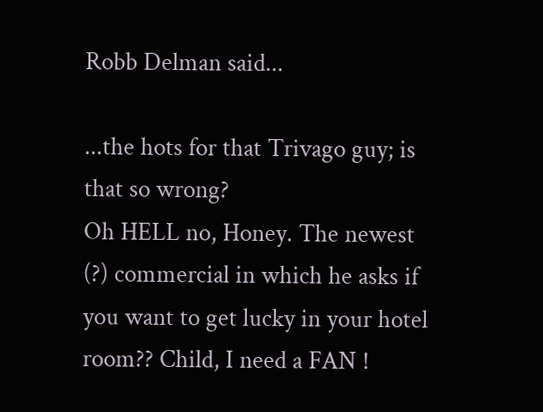Robb Delman said...

...the hots for that Trivago guy; is that so wrong?
Oh HELL no, Honey. The newest (?) commercial in which he asks if you want to get lucky in your hotel room?? Child, I need a FAN !